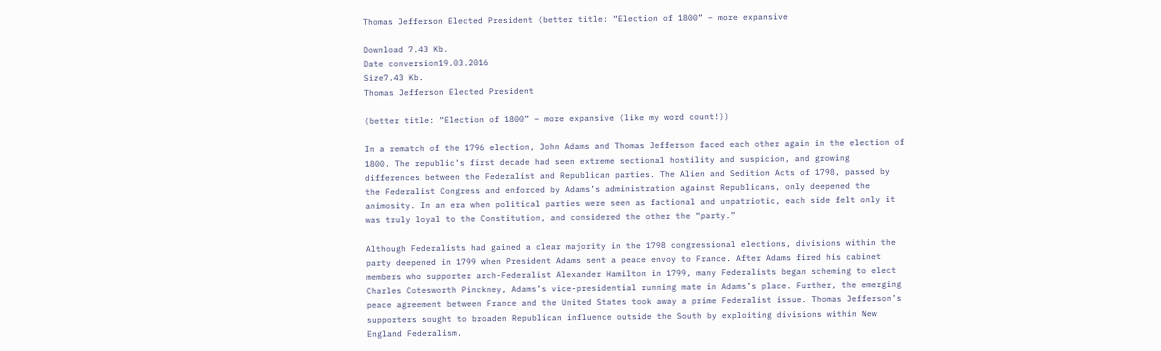Thomas Jefferson Elected President (better title: “Election of 1800” – more expansive

Download 7.43 Kb.
Date conversion19.03.2016
Size7.43 Kb.
Thomas Jefferson Elected President

(better title: “Election of 1800” – more expansive (like my word count!))

In a rematch of the 1796 election, John Adams and Thomas Jefferson faced each other again in the election of 1800. The republic’s first decade had seen extreme sectional hostility and suspicion, and growing differences between the Federalist and Republican parties. The Alien and Sedition Acts of 1798, passed by the Federalist Congress and enforced by Adams’s administration against Republicans, only deepened the animosity. In an era when political parties were seen as factional and unpatriotic, each side felt only it was truly loyal to the Constitution, and considered the other the “party.”

Although Federalists had gained a clear majority in the 1798 congressional elections, divisions within the party deepened in 1799 when President Adams sent a peace envoy to France. After Adams fired his cabinet members who supporter arch-Federalist Alexander Hamilton in 1799, many Federalists began scheming to elect Charles Cotesworth Pinckney, Adams’s vice-presidential running mate in Adams’s place. Further, the emerging peace agreement between France and the United States took away a prime Federalist issue. Thomas Jefferson’s supporters sought to broaden Republican influence outside the South by exploiting divisions within New England Federalism.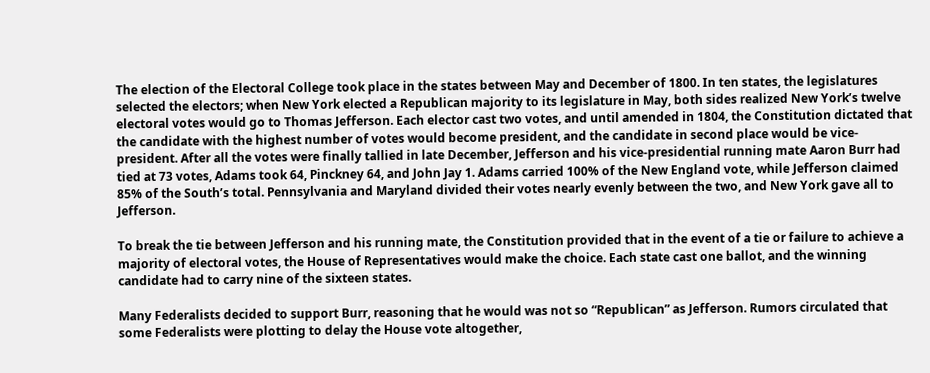The election of the Electoral College took place in the states between May and December of 1800. In ten states, the legislatures selected the electors; when New York elected a Republican majority to its legislature in May, both sides realized New York’s twelve electoral votes would go to Thomas Jefferson. Each elector cast two votes, and until amended in 1804, the Constitution dictated that the candidate with the highest number of votes would become president, and the candidate in second place would be vice-president. After all the votes were finally tallied in late December, Jefferson and his vice-presidential running mate Aaron Burr had tied at 73 votes, Adams took 64, Pinckney 64, and John Jay 1. Adams carried 100% of the New England vote, while Jefferson claimed 85% of the South’s total. Pennsylvania and Maryland divided their votes nearly evenly between the two, and New York gave all to Jefferson.

To break the tie between Jefferson and his running mate, the Constitution provided that in the event of a tie or failure to achieve a majority of electoral votes, the House of Representatives would make the choice. Each state cast one ballot, and the winning candidate had to carry nine of the sixteen states.

Many Federalists decided to support Burr, reasoning that he would was not so “Republican” as Jefferson. Rumors circulated that some Federalists were plotting to delay the House vote altogether,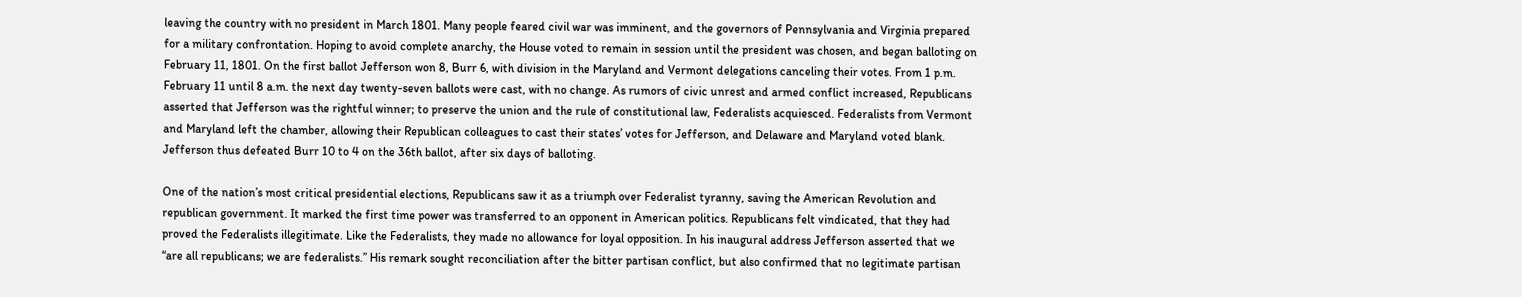leaving the country with no president in March 1801. Many people feared civil war was imminent, and the governors of Pennsylvania and Virginia prepared for a military confrontation. Hoping to avoid complete anarchy, the House voted to remain in session until the president was chosen, and began balloting on February 11, 1801. On the first ballot Jefferson won 8, Burr 6, with division in the Maryland and Vermont delegations canceling their votes. From 1 p.m. February 11 until 8 a.m. the next day twenty-seven ballots were cast, with no change. As rumors of civic unrest and armed conflict increased, Republicans asserted that Jefferson was the rightful winner; to preserve the union and the rule of constitutional law, Federalists acquiesced. Federalists from Vermont and Maryland left the chamber, allowing their Republican colleagues to cast their states’ votes for Jefferson, and Delaware and Maryland voted blank. Jefferson thus defeated Burr 10 to 4 on the 36th ballot, after six days of balloting.

One of the nation’s most critical presidential elections, Republicans saw it as a triumph over Federalist tyranny, saving the American Revolution and republican government. It marked the first time power was transferred to an opponent in American politics. Republicans felt vindicated, that they had proved the Federalists illegitimate. Like the Federalists, they made no allowance for loyal opposition. In his inaugural address Jefferson asserted that we “are all republicans; we are federalists.” His remark sought reconciliation after the bitter partisan conflict, but also confirmed that no legitimate partisan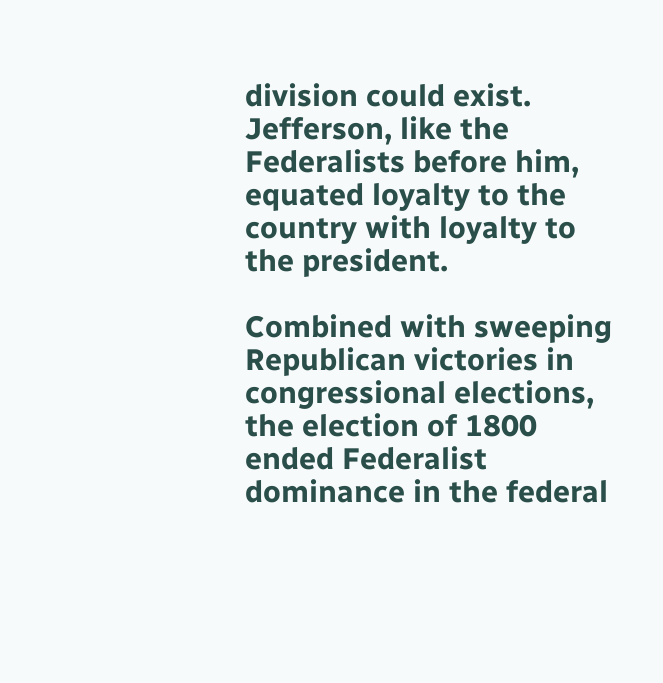division could exist. Jefferson, like the Federalists before him, equated loyalty to the country with loyalty to the president.

Combined with sweeping Republican victories in congressional elections, the election of 1800 ended Federalist dominance in the federal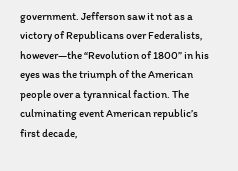government. Jefferson saw it not as a victory of Republicans over Federalists, however—the “Revolution of 1800” in his eyes was the triumph of the American people over a tyrannical faction. The culminating event American republic’s first decade,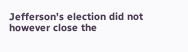Jefferson’s election did not however close the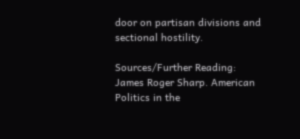door on partisan divisions and sectional hostility.

Sources/Further Reading:
James Roger Sharp. American Politics in the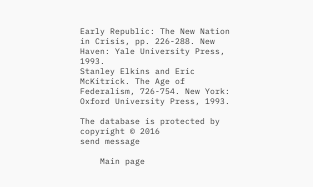Early Republic: The New Nation in Crisis, pp. 226-288. New Haven: Yale University Press, 1993.
Stanley Elkins and Eric McKitrick. The Age of Federalism, 726-754. New York: Oxford University Press, 1993.

The database is protected by copyright © 2016
send message

    Main page